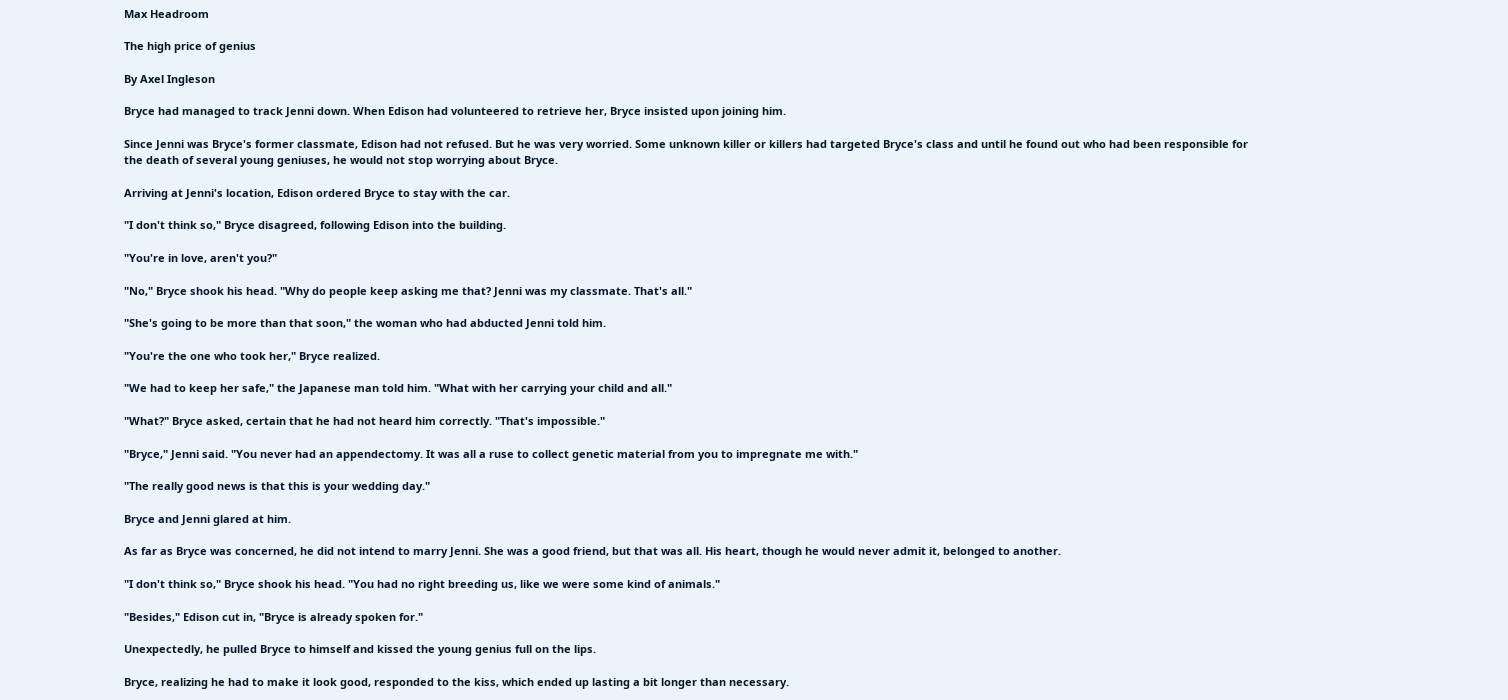Max Headroom

The high price of genius

By Axel Ingleson

Bryce had managed to track Jenni down. When Edison had volunteered to retrieve her, Bryce insisted upon joining him.

Since Jenni was Bryce's former classmate, Edison had not refused. But he was very worried. Some unknown killer or killers had targeted Bryce's class and until he found out who had been responsible for the death of several young geniuses, he would not stop worrying about Bryce.

Arriving at Jenni's location, Edison ordered Bryce to stay with the car.

"I don't think so," Bryce disagreed, following Edison into the building.

"You're in love, aren't you?"

"No," Bryce shook his head. "Why do people keep asking me that? Jenni was my classmate. That's all."

"She's going to be more than that soon," the woman who had abducted Jenni told him.

"You're the one who took her," Bryce realized.

"We had to keep her safe," the Japanese man told him. "What with her carrying your child and all."

"What?" Bryce asked, certain that he had not heard him correctly. "That's impossible."

"Bryce," Jenni said. "You never had an appendectomy. It was all a ruse to collect genetic material from you to impregnate me with."

"The really good news is that this is your wedding day."

Bryce and Jenni glared at him.

As far as Bryce was concerned, he did not intend to marry Jenni. She was a good friend, but that was all. His heart, though he would never admit it, belonged to another.

"I don't think so," Bryce shook his head. "You had no right breeding us, like we were some kind of animals."

"Besides," Edison cut in, "Bryce is already spoken for."

Unexpectedly, he pulled Bryce to himself and kissed the young genius full on the lips.

Bryce, realizing he had to make it look good, responded to the kiss, which ended up lasting a bit longer than necessary.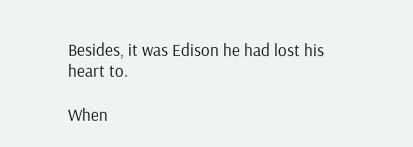Besides, it was Edison he had lost his heart to.

When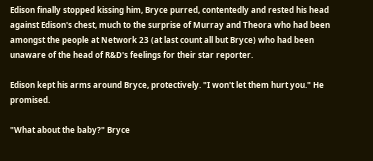Edison finally stopped kissing him, Bryce purred, contentedly and rested his head against Edison's chest, much to the surprise of Murray and Theora who had been amongst the people at Network 23 (at last count all but Bryce) who had been unaware of the head of R&D's feelings for their star reporter.

Edison kept his arms around Bryce, protectively. "I won't let them hurt you." He promised.

"What about the baby?" Bryce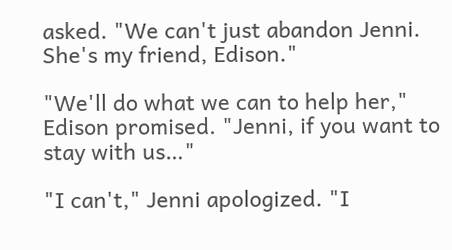asked. "We can't just abandon Jenni. She's my friend, Edison."

"We'll do what we can to help her," Edison promised. "Jenni, if you want to stay with us…"

"I can't," Jenni apologized. "I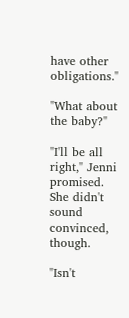have other obligations."

"What about the baby?"

"I'll be all right," Jenni promised. She didn't sound convinced, though.

"Isn't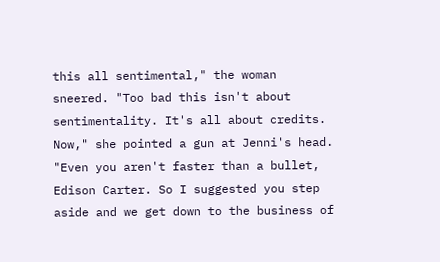this all sentimental," the woman sneered. "Too bad this isn't about sentimentality. It's all about credits. Now," she pointed a gun at Jenni's head. "Even you aren't faster than a bullet, Edison Carter. So I suggested you step aside and we get down to the business of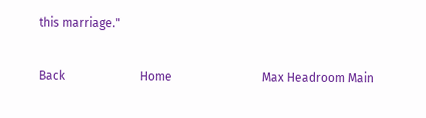this marriage."

Back                         Home                              Max Headroom Main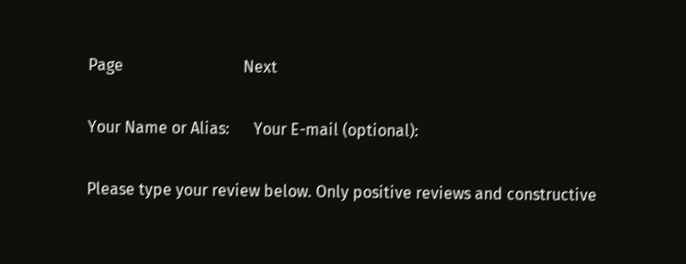Page                              Next

Your Name or Alias:      Your E-mail (optional):

Please type your review below. Only positive reviews and constructive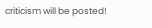criticism will be posted!